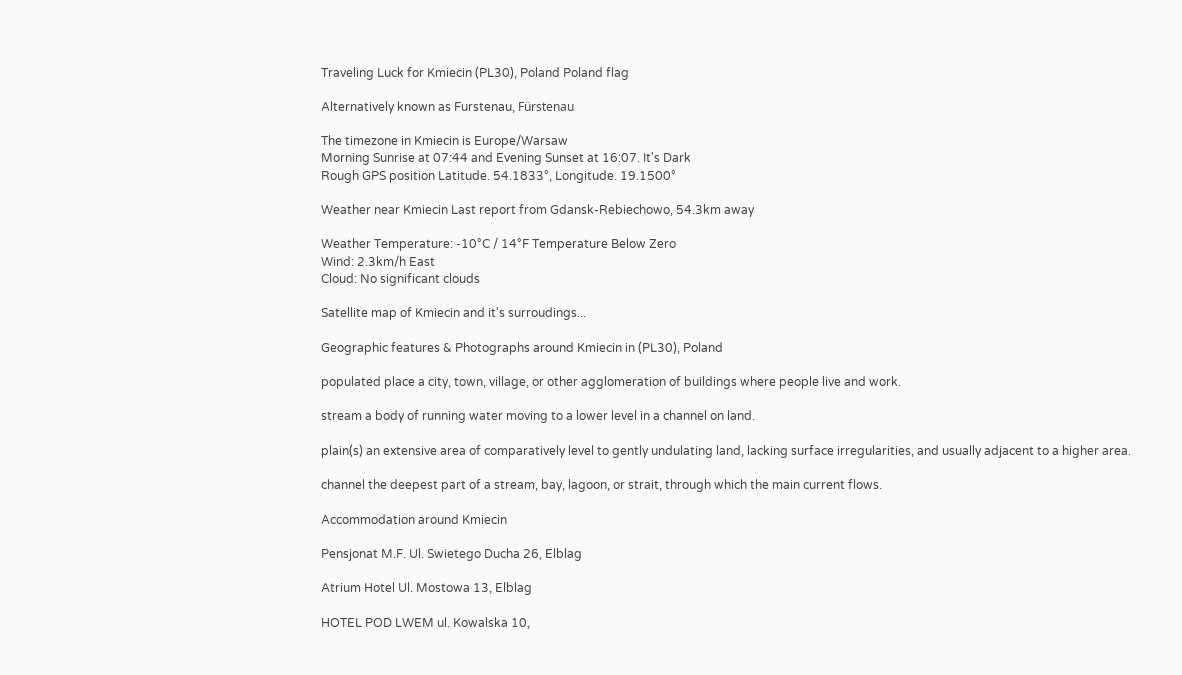Traveling Luck for Kmiecin (PL30), Poland Poland flag

Alternatively known as Furstenau, Fürstenau

The timezone in Kmiecin is Europe/Warsaw
Morning Sunrise at 07:44 and Evening Sunset at 16:07. It's Dark
Rough GPS position Latitude. 54.1833°, Longitude. 19.1500°

Weather near Kmiecin Last report from Gdansk-Rebiechowo, 54.3km away

Weather Temperature: -10°C / 14°F Temperature Below Zero
Wind: 2.3km/h East
Cloud: No significant clouds

Satellite map of Kmiecin and it's surroudings...

Geographic features & Photographs around Kmiecin in (PL30), Poland

populated place a city, town, village, or other agglomeration of buildings where people live and work.

stream a body of running water moving to a lower level in a channel on land.

plain(s) an extensive area of comparatively level to gently undulating land, lacking surface irregularities, and usually adjacent to a higher area.

channel the deepest part of a stream, bay, lagoon, or strait, through which the main current flows.

Accommodation around Kmiecin

Pensjonat M.F. Ul. Swietego Ducha 26, Elblag

Atrium Hotel Ul. Mostowa 13, Elblag

HOTEL POD LWEM ul. Kowalska 10,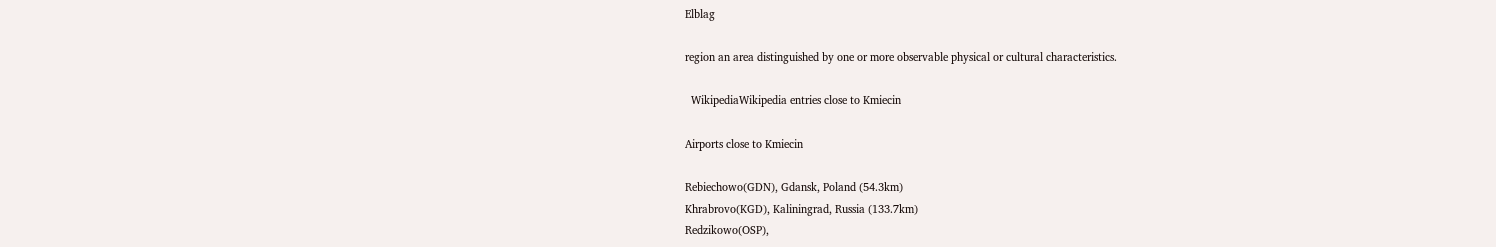Elblag

region an area distinguished by one or more observable physical or cultural characteristics.

  WikipediaWikipedia entries close to Kmiecin

Airports close to Kmiecin

Rebiechowo(GDN), Gdansk, Poland (54.3km)
Khrabrovo(KGD), Kaliningrad, Russia (133.7km)
Redzikowo(OSP),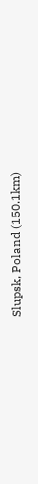Slupsk, Poland (150.1km)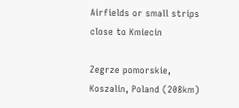Airfields or small strips close to Kmiecin

Zegrze pomorskie, Koszalin, Poland (208km)